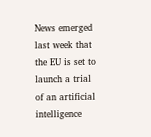News emerged last week that the EU is set to launch a trial of an artificial intelligence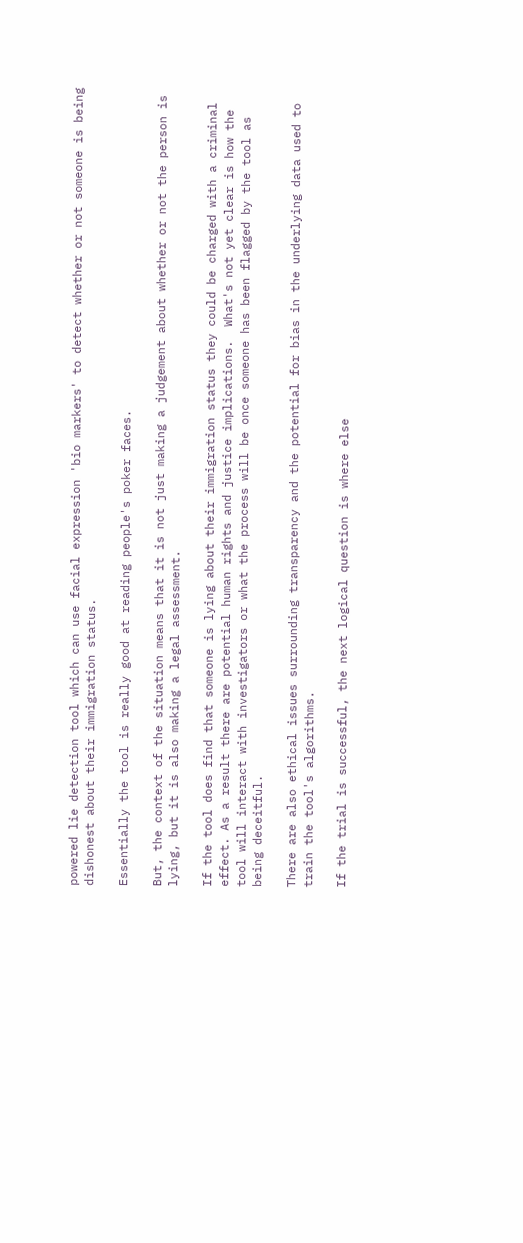powered lie detection tool which can use facial expression 'bio markers' to detect whether or not someone is being dishonest about their immigration status.

Essentially the tool is really good at reading people's poker faces.

But, the context of the situation means that it is not just making a judgement about whether or not the person is lying, but it is also making a legal assessment.

If the tool does find that someone is lying about their immigration status they could be charged with a criminal effect. As a result there are potential human rights and justice implications.  What's not yet clear is how the tool will interact with investigators or what the process will be once someone has been flagged by the tool as being deceitful.

There are also ethical issues surrounding transparency and the potential for bias in the underlying data used to train the tool's algorithms.

If the trial is successful, the next logical question is where else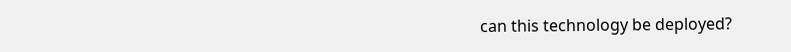can this technology be deployed?